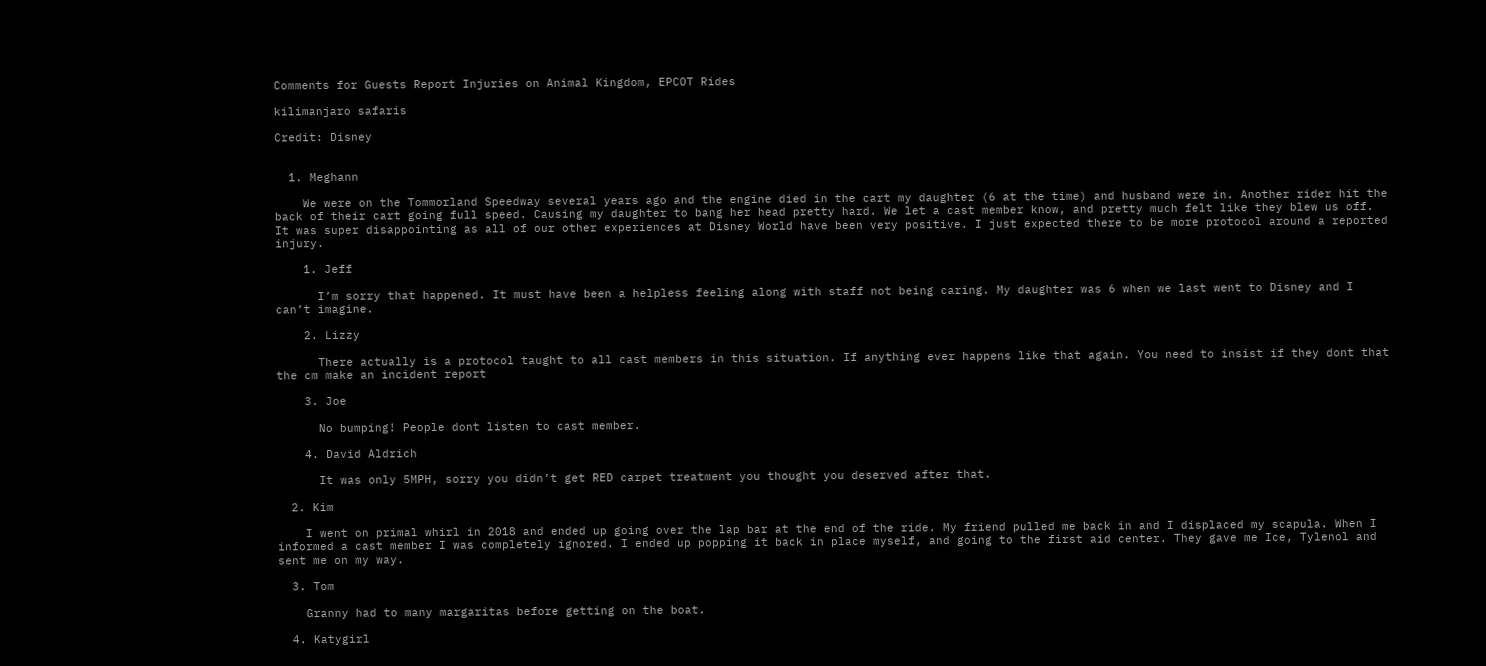Comments for Guests Report Injuries on Animal Kingdom, EPCOT Rides

kilimanjaro safaris

Credit: Disney


  1. Meghann

    We were on the Tommorland Speedway several years ago and the engine died in the cart my daughter (6 at the time) and husband were in. Another rider hit the back of their cart going full speed. Causing my daughter to bang her head pretty hard. We let a cast member know, and pretty much felt like they blew us off. It was super disappointing as all of our other experiences at Disney World have been very positive. I just expected there to be more protocol around a reported injury.

    1. Jeff

      I’m sorry that happened. It must have been a helpless feeling along with staff not being caring. My daughter was 6 when we last went to Disney and I can’t imagine.

    2. Lizzy

      There actually is a protocol taught to all cast members in this situation. If anything ever happens like that again. You need to insist if they dont that the cm make an incident report

    3. Joe

      No bumping! People dont listen to cast member.

    4. David Aldrich

      It was only 5MPH, sorry you didn’t get RED carpet treatment you thought you deserved after that.

  2. Kim

    I went on primal whirl in 2018 and ended up going over the lap bar at the end of the ride. My friend pulled me back in and I displaced my scapula. When I informed a cast member I was completely ignored. I ended up popping it back in place myself, and going to the first aid center. They gave me Ice, Tylenol and sent me on my way.

  3. Tom

    Granny had to many margaritas before getting on the boat.

  4. Katygirl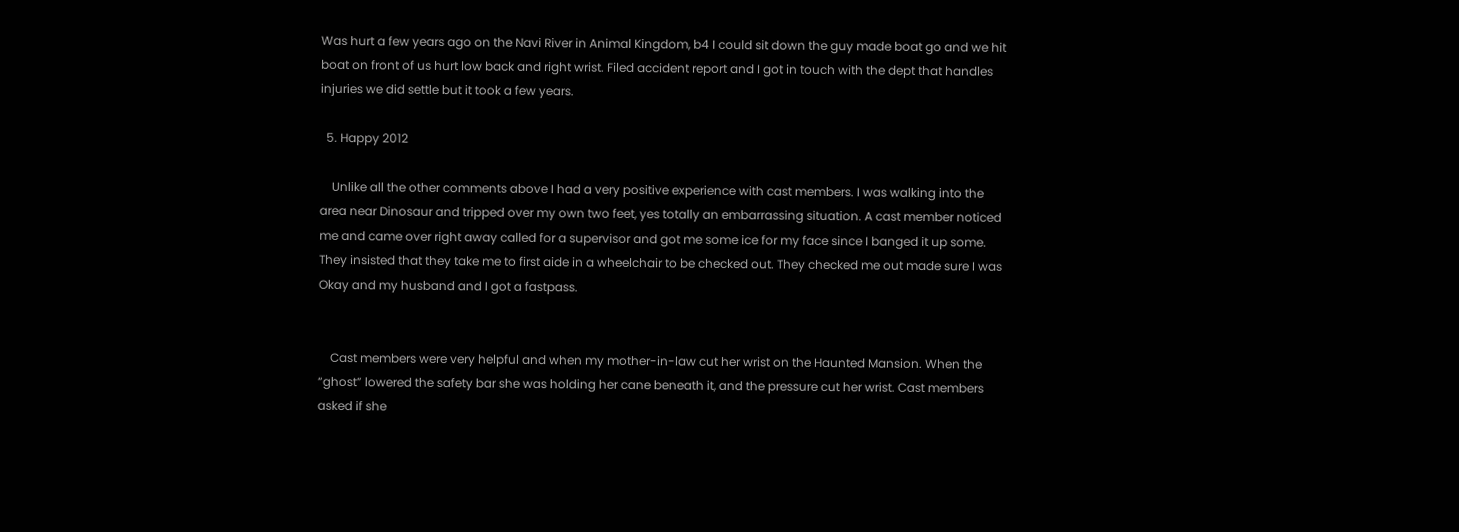Was hurt a few years ago on the Navi River in Animal Kingdom, b4 I could sit down the guy made boat go and we hit boat on front of us hurt low back and right wrist. Filed accident report and I got in touch with the dept that handles injuries we did settle but it took a few years.

  5. Happy 2012

    Unlike all the other comments above I had a very positive experience with cast members. I was walking into the area near Dinosaur and tripped over my own two feet, yes totally an embarrassing situation. A cast member noticed me and came over right away called for a supervisor and got me some ice for my face since I banged it up some. They insisted that they take me to first aide in a wheelchair to be checked out. They checked me out made sure I was Okay and my husband and I got a fastpass.


    Cast members were very helpful and when my mother-in-law cut her wrist on the Haunted Mansion. When the “ghost” lowered the safety bar she was holding her cane beneath it, and the pressure cut her wrist. Cast members asked if she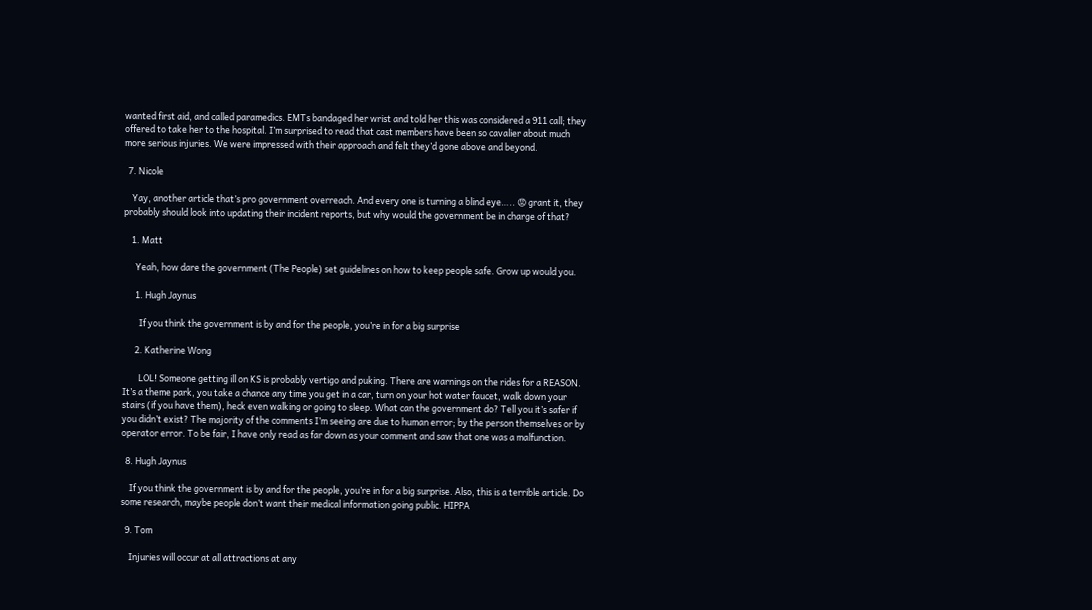wanted first aid, and called paramedics. EMTs bandaged her wrist and told her this was considered a 911 call; they offered to take her to the hospital. I’m surprised to read that cast members have been so cavalier about much more serious injuries. We were impressed with their approach and felt they’d gone above and beyond.

  7. Nicole

    Yay, another article that’s pro government overreach. And every one is turning a blind eye….. 😡 grant it, they probably should look into updating their incident reports, but why would the government be in charge of that?

    1. Matt

      Yeah, how dare the government (The People) set guidelines on how to keep people safe. Grow up would you.

      1. Hugh Jaynus

        If you think the government is by and for the people, you’re in for a big surprise

      2. Katherine Wong

        LOL! Someone getting ill on KS is probably vertigo and puking. There are warnings on the rides for a REASON. It’s a theme park, you take a chance any time you get in a car, turn on your hot water faucet, walk down your stairs (if you have them), heck even walking or going to sleep. What can the government do? Tell you it’s safer if you didn’t exist? The majority of the comments I’m seeing are due to human error; by the person themselves or by operator error. To be fair, I have only read as far down as your comment and saw that one was a malfunction.

  8. Hugh Jaynus

    If you think the government is by and for the people, you’re in for a big surprise. Also, this is a terrible article. Do some research, maybe people don’t want their medical information going public. HIPPA

  9. Tom

    Injuries will occur at all attractions at any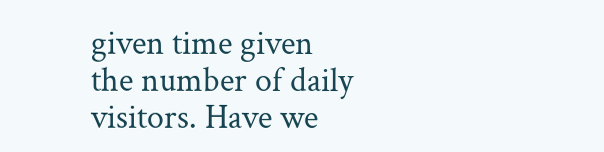given time given the number of daily visitors. Have we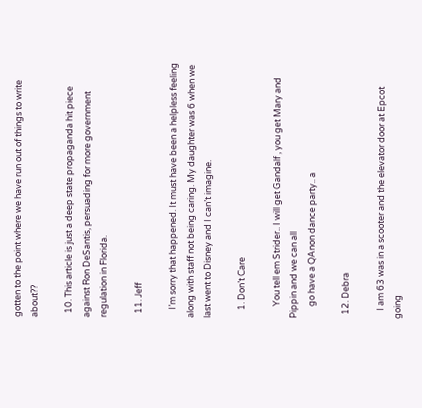gotten to the point where we have run out of things to write about??

  10. This article is just a deep state propaganda hit piece against Ron DeSantis, persuading for more government regulation in Florida.

  11. Jeff

    I’m sorry that happened. It must have been a helpless feeling along with staff not being caring. My daughter was 6 when we last went to Disney and I can’t imagine.

    1. Don’t Care

      You tell em Strider.. I will get Gandalf , you get Mary and Pippin and we can all
      go have a QAnon dance party.. a

  12. Debra

    I am 63 was in a scooter and the elevator door at Epcot going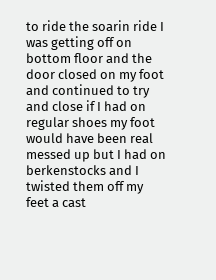to ride the soarin ride I was getting off on bottom floor and the door closed on my foot and continued to try and close if I had on regular shoes my foot would have been real messed up but I had on berkenstocks and I twisted them off my feet a cast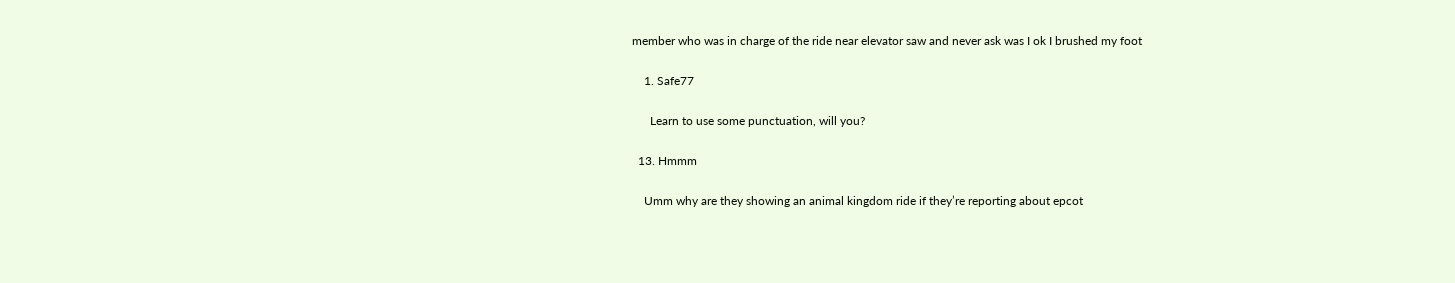member who was in charge of the ride near elevator saw and never ask was I ok I brushed my foot

    1. Safe77

      Learn to use some punctuation, will you?

  13. Hmmm

    Umm why are they showing an animal kingdom ride if they’re reporting about epcot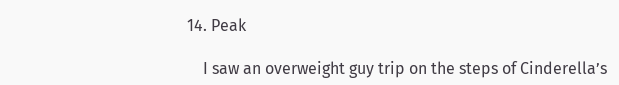14. Peak

    I saw an overweight guy trip on the steps of Cinderella’s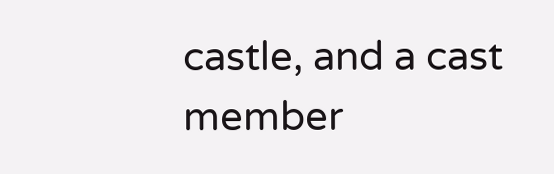castle, and a cast member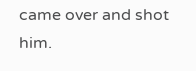came over and shot him.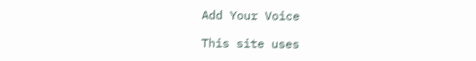Add Your Voice

This site uses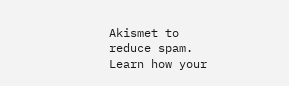Akismet to reduce spam. Learn how your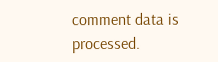comment data is processed.